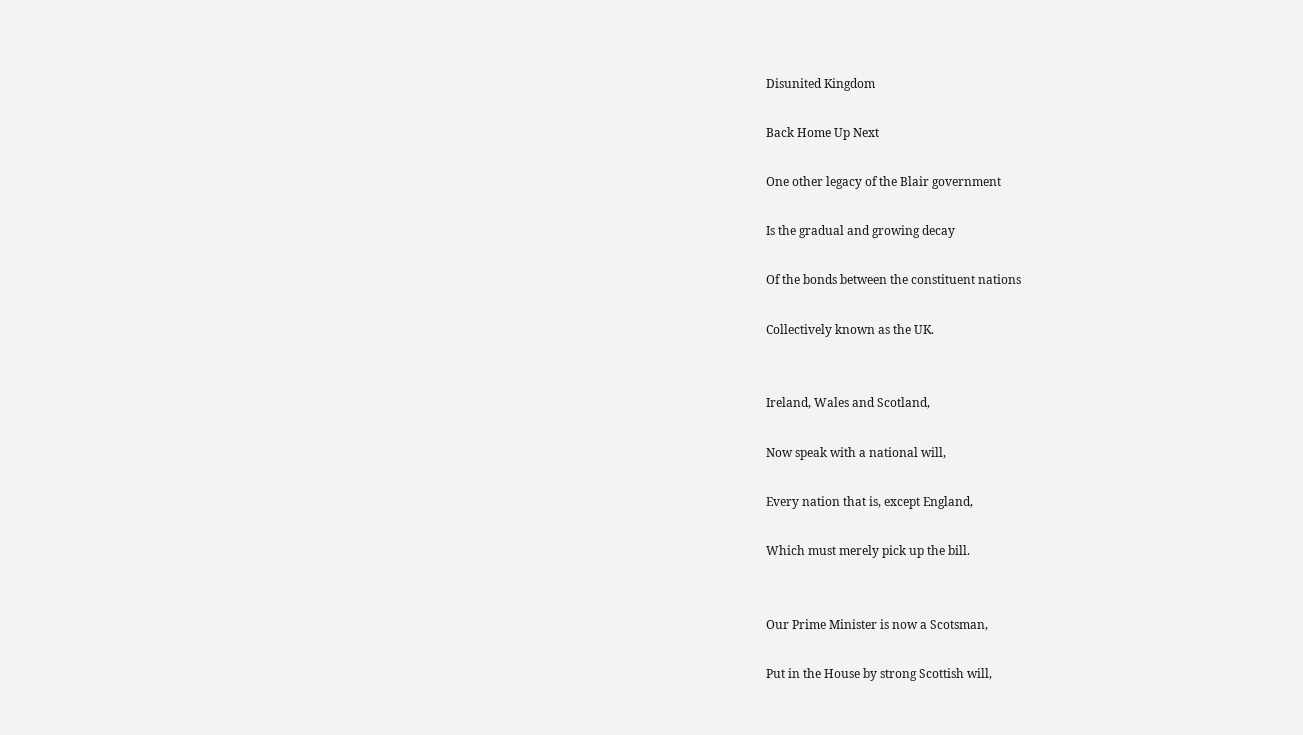Disunited Kingdom

Back Home Up Next

One other legacy of the Blair government

Is the gradual and growing decay

Of the bonds between the constituent nations

Collectively known as the UK.


Ireland, Wales and Scotland,

Now speak with a national will,

Every nation that is, except England,

Which must merely pick up the bill.


Our Prime Minister is now a Scotsman,

Put in the House by strong Scottish will,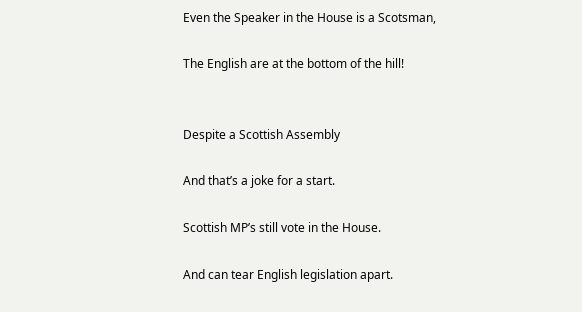Even the Speaker in the House is a Scotsman,

The English are at the bottom of the hill!


Despite a Scottish Assembly

And that’s a joke for a start.

Scottish MP’s still vote in the House.

And can tear English legislation apart.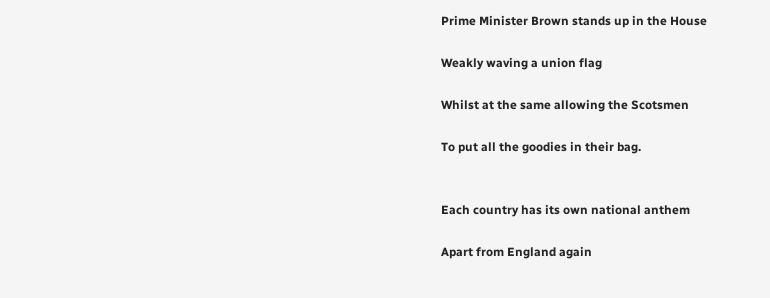Prime Minister Brown stands up in the House

Weakly waving a union flag

Whilst at the same allowing the Scotsmen

To put all the goodies in their bag.


Each country has its own national anthem

Apart from England again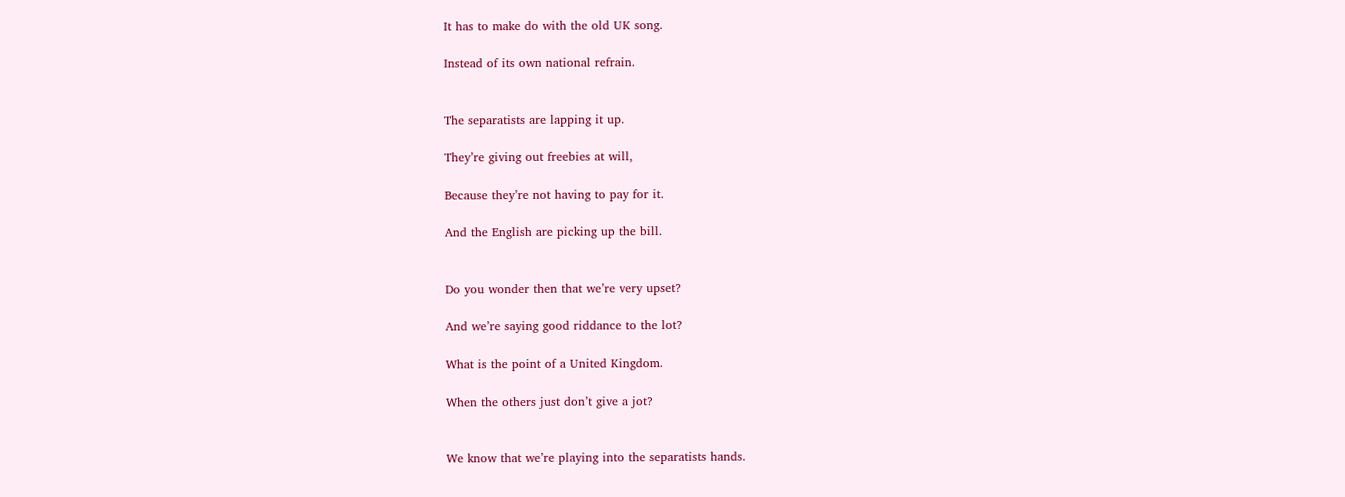It has to make do with the old UK song.

Instead of its own national refrain.


The separatists are lapping it up.

They’re giving out freebies at will,

Because they’re not having to pay for it.

And the English are picking up the bill.


Do you wonder then that we’re very upset?

And we’re saying good riddance to the lot?

What is the point of a United Kingdom.

When the others just don’t give a jot?


We know that we’re playing into the separatists hands.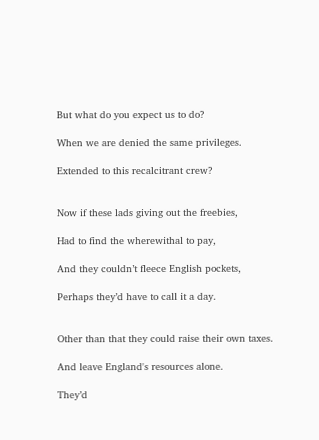But what do you expect us to do?

When we are denied the same privileges.

Extended to this recalcitrant crew?


Now if these lads giving out the freebies,

Had to find the wherewithal to pay,

And they couldn’t fleece English pockets,

Perhaps they’d have to call it a day.


Other than that they could raise their own taxes.

And leave England's resources alone.

They’d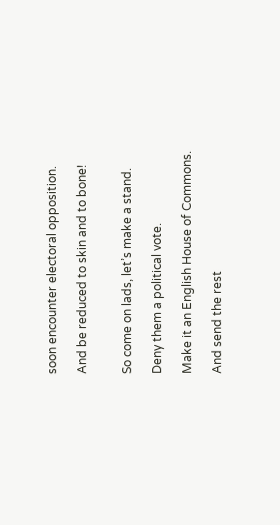soon encounter electoral opposition.

And be reduced to skin and to bone!


So come on lads, let’s make a stand.

Deny them a political vote.

Make it an English House of Commons.

And send the rest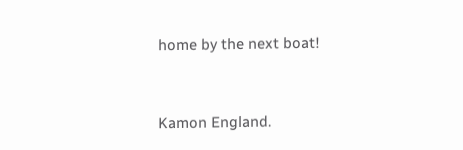home by the next boat!


Kamon England.